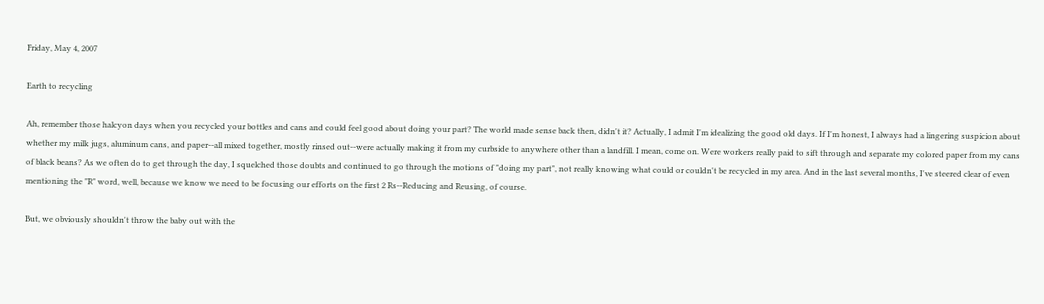Friday, May 4, 2007

Earth to recycling

Ah, remember those halcyon days when you recycled your bottles and cans and could feel good about doing your part? The world made sense back then, didn't it? Actually, I admit I'm idealizing the good old days. If I'm honest, I always had a lingering suspicion about whether my milk jugs, aluminum cans, and paper--all mixed together, mostly rinsed out--were actually making it from my curbside to anywhere other than a landfill. I mean, come on. Were workers really paid to sift through and separate my colored paper from my cans of black beans? As we often do to get through the day, I squelched those doubts and continued to go through the motions of "doing my part", not really knowing what could or couldn't be recycled in my area. And in the last several months, I've steered clear of even mentioning the "R" word, well, because we know we need to be focusing our efforts on the first 2 Rs--Reducing and Reusing, of course.

But, we obviously shouldn't throw the baby out with the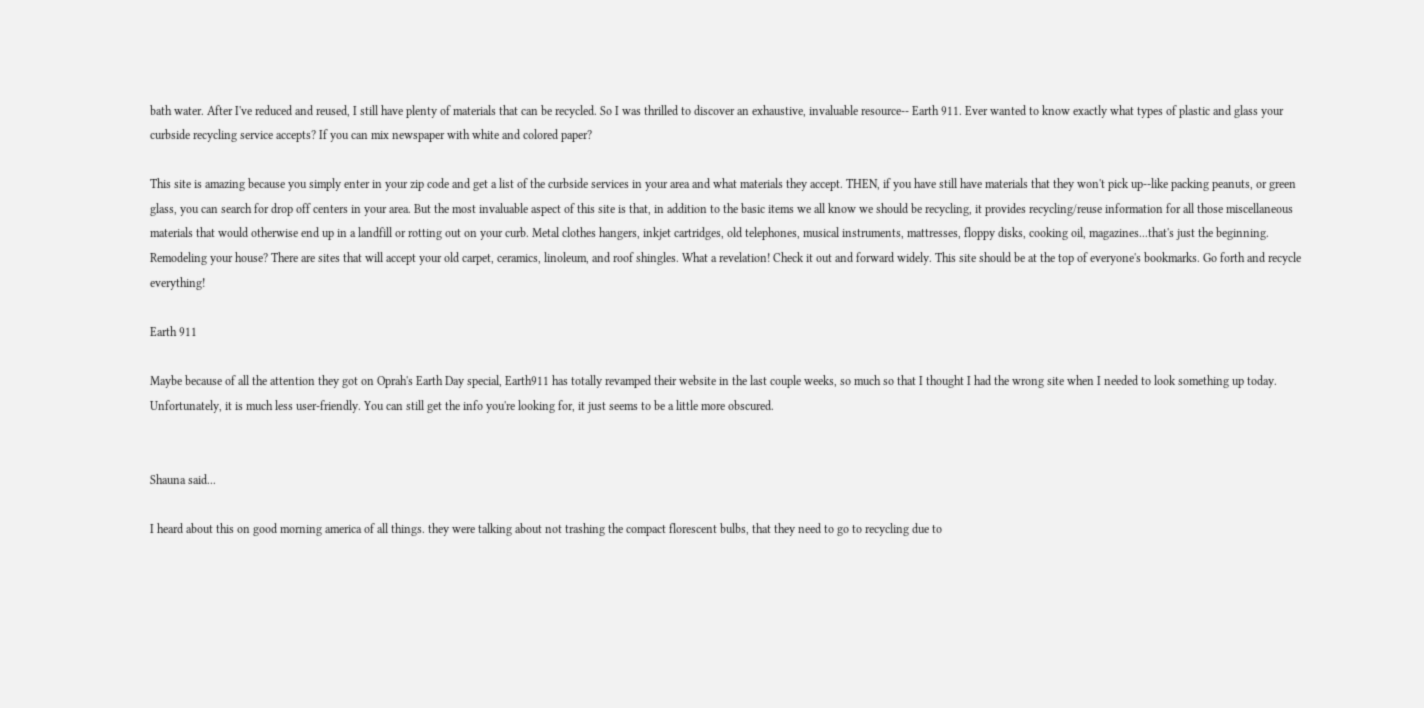bath water. After I've reduced and reused, I still have plenty of materials that can be recycled. So I was thrilled to discover an exhaustive, invaluable resource-- Earth 911. Ever wanted to know exactly what types of plastic and glass your curbside recycling service accepts? If you can mix newspaper with white and colored paper?

This site is amazing because you simply enter in your zip code and get a list of the curbside services in your area and what materials they accept. THEN, if you have still have materials that they won't pick up--like packing peanuts, or green glass, you can search for drop off centers in your area. But the most invaluable aspect of this site is that, in addition to the basic items we all know we should be recycling, it provides recycling/reuse information for all those miscellaneous materials that would otherwise end up in a landfill or rotting out on your curb. Metal clothes hangers, inkjet cartridges, old telephones, musical instruments, mattresses, floppy disks, cooking oil, magazines...that's just the beginning. Remodeling your house? There are sites that will accept your old carpet, ceramics, linoleum, and roof shingles. What a revelation! Check it out and forward widely. This site should be at the top of everyone's bookmarks. Go forth and recycle everything!

Earth 911

Maybe because of all the attention they got on Oprah's Earth Day special, Earth911 has totally revamped their website in the last couple weeks, so much so that I thought I had the wrong site when I needed to look something up today. Unfortunately, it is much less user-friendly. You can still get the info you're looking for, it just seems to be a little more obscured.


Shauna said...

I heard about this on good morning america of all things. they were talking about not trashing the compact florescent bulbs, that they need to go to recycling due to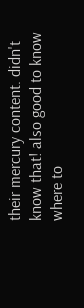their mercury content. didn't know that! also good to know where to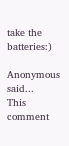take the batteries:)

Anonymous said...
This comment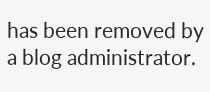has been removed by a blog administrator.